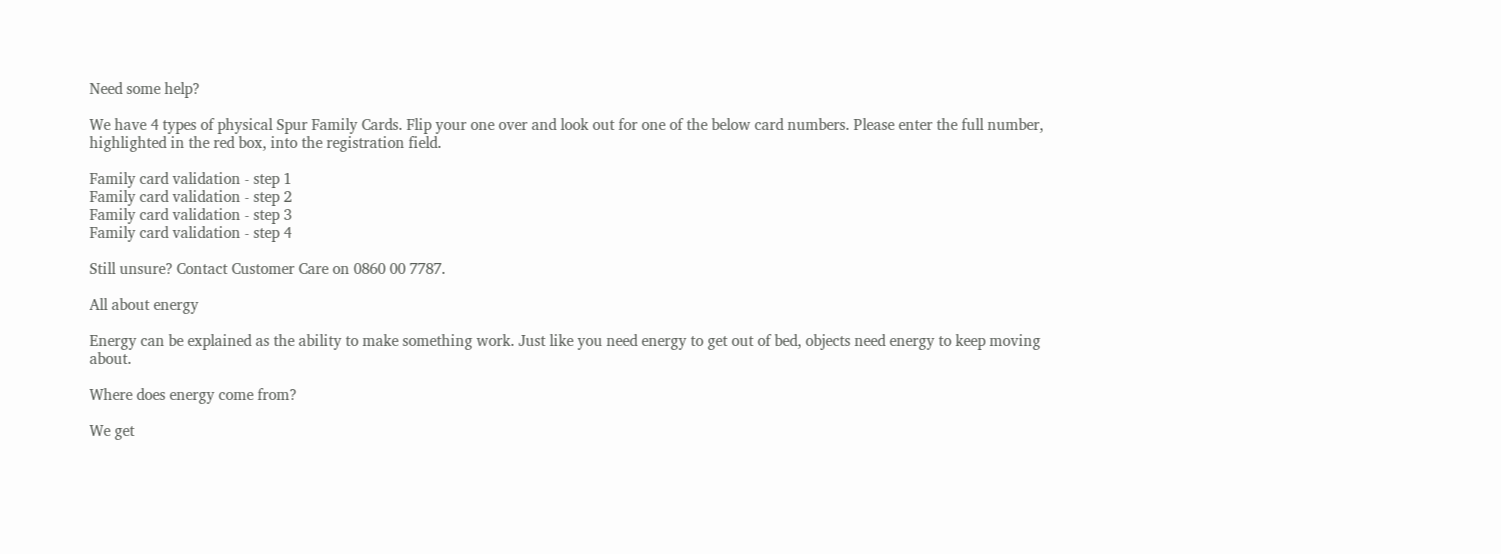Need some help?

We have 4 types of physical Spur Family Cards. Flip your one over and look out for one of the below card numbers. Please enter the full number, highlighted in the red box, into the registration field.

Family card validation - step 1
Family card validation - step 2
Family card validation - step 3
Family card validation - step 4

Still unsure? Contact Customer Care on 0860 00 7787.

All about energy

Energy can be explained as the ability to make something work. Just like you need energy to get out of bed, objects need energy to keep moving about.

Where does energy come from?

We get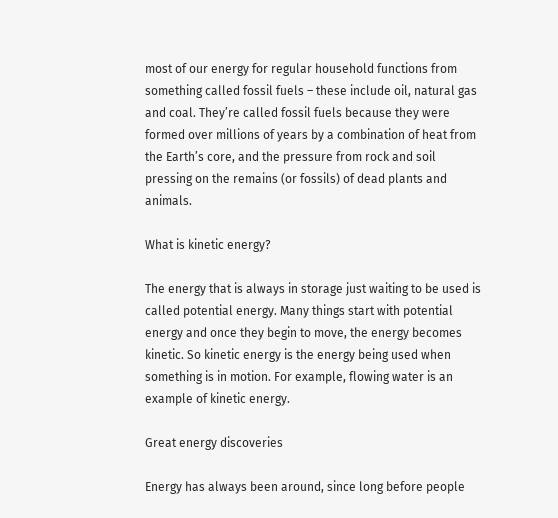most of our energy for regular household functions from something called fossil fuels – these include oil, natural gas and coal. They’re called fossil fuels because they were formed over millions of years by a combination of heat from the Earth’s core, and the pressure from rock and soil pressing on the remains (or fossils) of dead plants and animals.

What is kinetic energy?

The energy that is always in storage just waiting to be used is called potential energy. Many things start with potential energy and once they begin to move, the energy becomes kinetic. So kinetic energy is the energy being used when something is in motion. For example, flowing water is an example of kinetic energy.

Great energy discoveries

Energy has always been around, since long before people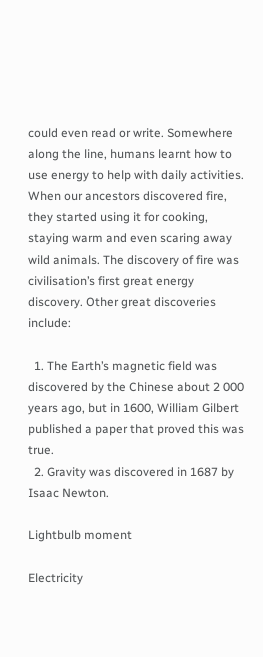could even read or write. Somewhere along the line, humans learnt how to use energy to help with daily activities. When our ancestors discovered fire, they started using it for cooking, staying warm and even scaring away wild animals. The discovery of fire was civilisation’s first great energy discovery. Other great discoveries include:

  1. The Earth’s magnetic field was discovered by the Chinese about 2 000 years ago, but in 1600, William Gilbert published a paper that proved this was true.
  2. Gravity was discovered in 1687 by Isaac Newton.

Lightbulb moment

Electricity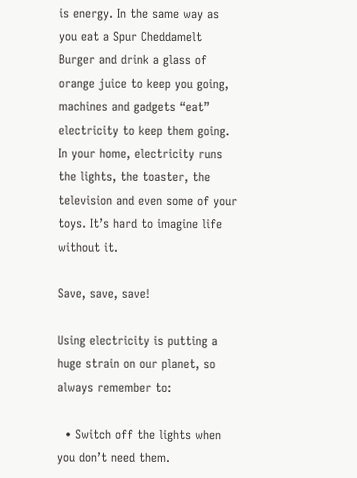is energy. In the same way as you eat a Spur Cheddamelt Burger and drink a glass of orange juice to keep you going, machines and gadgets “eat” electricity to keep them going. In your home, electricity runs the lights, the toaster, the television and even some of your toys. It’s hard to imagine life without it.

Save, save, save!

Using electricity is putting a huge strain on our planet, so always remember to:

  • Switch off the lights when you don’t need them.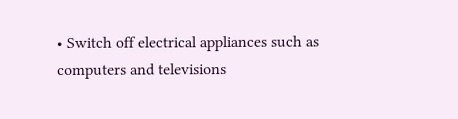• Switch off electrical appliances such as computers and televisions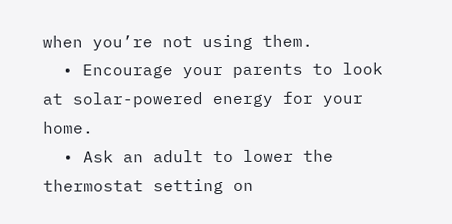when you’re not using them.
  • Encourage your parents to look at solar-powered energy for your home.
  • Ask an adult to lower the thermostat setting on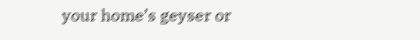your home’s geyser or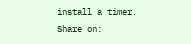install a timer.
Share on: